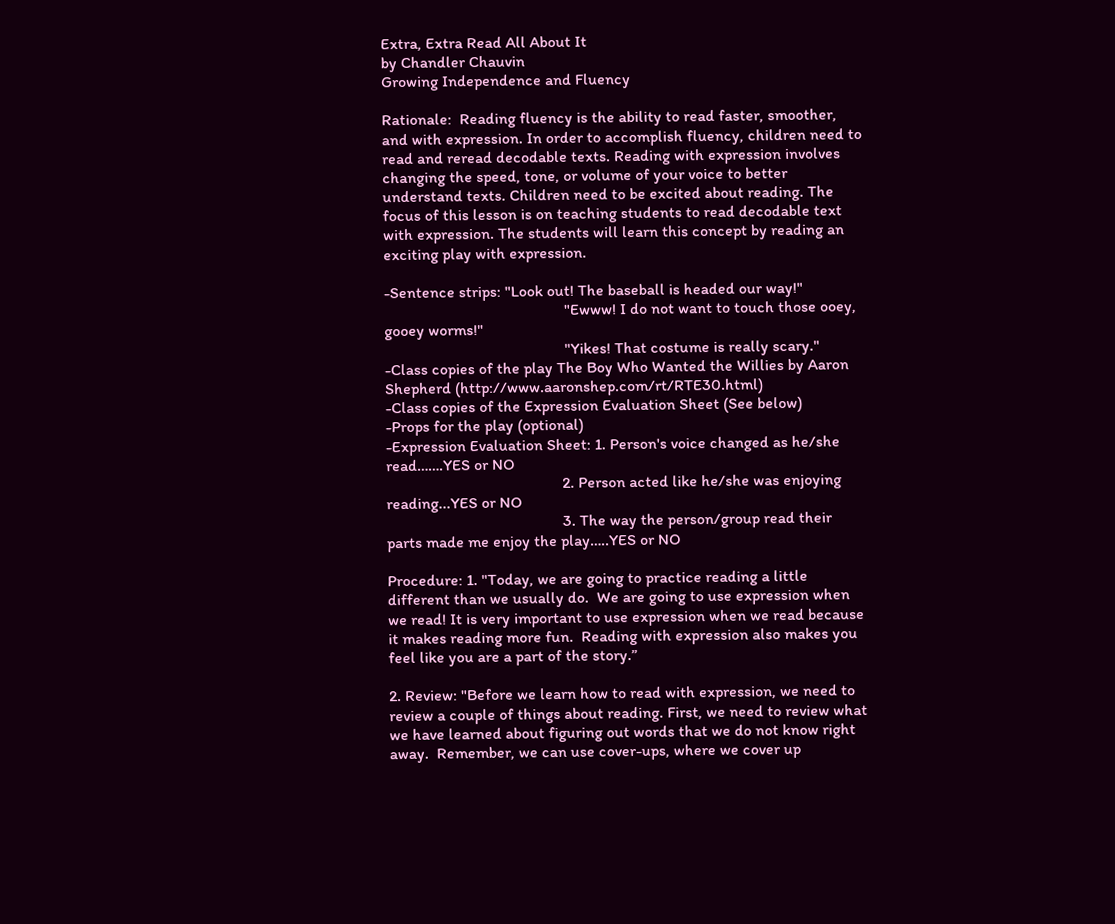Extra, Extra Read All About It
by Chandler Chauvin
Growing Independence and Fluency

Rationale:  Reading fluency is the ability to read faster, smoother, and with expression. In order to accomplish fluency, children need to read and reread decodable texts. Reading with expression involves changing the speed, tone, or volume of your voice to better understand texts. Children need to be excited about reading. The focus of this lesson is on teaching students to read decodable text with expression. The students will learn this concept by reading an exciting play with expression.

-Sentence strips: "Look out! The baseball is headed our way!"
                                             "Ewww! I do not want to touch those ooey, gooey worms!"
                                             "Yikes! That costume is really scary."
-Class copies of the play The Boy Who Wanted the Willies by Aaron Shepherd (http://www.aaronshep.com/rt/RTE30.html)
-Class copies of the Expression Evaluation Sheet (See below)
-Props for the play (optional)
-Expression Evaluation Sheet: 1. Person's voice changed as he/she read…….YES or NO
                                            2. Person acted like he/she was enjoying reading...YES or NO
                                            3. The way the person/group read their parts made me enjoy the play…..YES or NO

Procedure: 1. "Today, we are going to practice reading a little different than we usually do.  We are going to use expression when we read! It is very important to use expression when we read because it makes reading more fun.  Reading with expression also makes you feel like you are a part of the story.”

2. Review: "Before we learn how to read with expression, we need to review a couple of things about reading. First, we need to review what we have learned about figuring out words that we do not know right away.  Remember, we can use cover-ups, where we cover up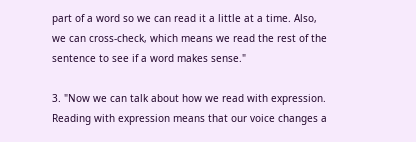part of a word so we can read it a little at a time. Also, we can cross-check, which means we read the rest of the sentence to see if a word makes sense."

3. "Now we can talk about how we read with expression. Reading with expression means that our voice changes a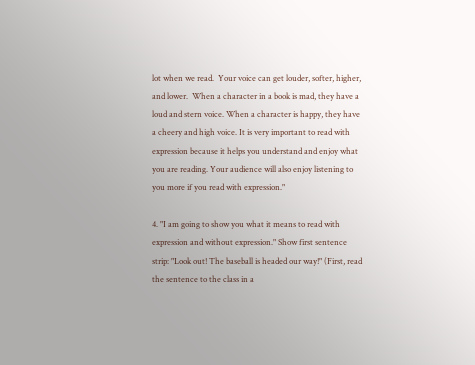lot when we read.  Your voice can get louder, softer, higher, and lower.  When a character in a book is mad, they have a loud and stern voice. When a character is happy, they have a cheery and high voice. It is very important to read with expression because it helps you understand and enjoy what you are reading. Your audience will also enjoy listening to you more if you read with expression."

4. "I am going to show you what it means to read with expression and without expression." Show first sentence strip: "Look out! The baseball is headed our way!" (First, read the sentence to the class in a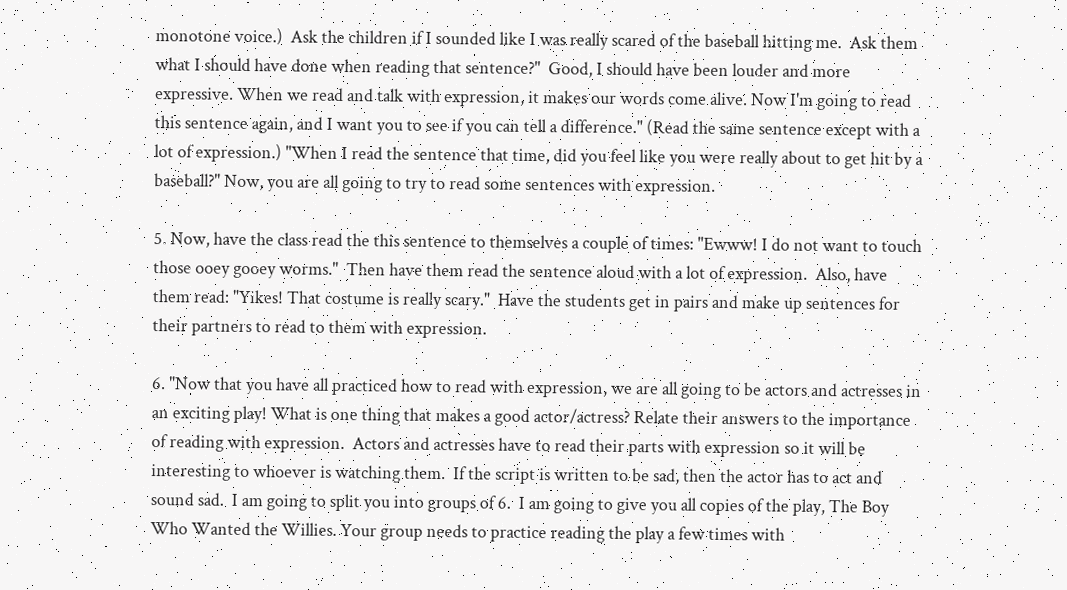monotone voice.)  Ask the children if I sounded like I was really scared of the baseball hitting me.  Ask them what I should have done when reading that sentence?"  Good, I should have been louder and more expressive. When we read and talk with expression, it makes our words come alive. Now I'm going to read this sentence again, and I want you to see if you can tell a difference." (Read the same sentence except with a lot of expression.) "When I read the sentence that time, did you feel like you were really about to get hit by a baseball?" Now, you are all going to try to read some sentences with expression.

5. Now, have the class read the this sentence to themselves a couple of times: "Ewww! I do not want to touch those ooey gooey worms."  Then have them read the sentence aloud with a lot of expression.  Also, have them read: "Yikes! That costume is really scary."  Have the students get in pairs and make up sentences for their partners to read to them with expression.

6. "Now that you have all practiced how to read with expression, we are all going to be actors and actresses in an exciting play! What is one thing that makes a good actor/actress? Relate their answers to the importance of reading with expression.  Actors and actresses have to read their parts with expression so it will be interesting to whoever is watching them.  If the script is written to be sad, then the actor has to act and sound sad.  I am going to split you into groups of 6.  I am going to give you all copies of the play, The Boy Who Wanted the Willies. Your group needs to practice reading the play a few times with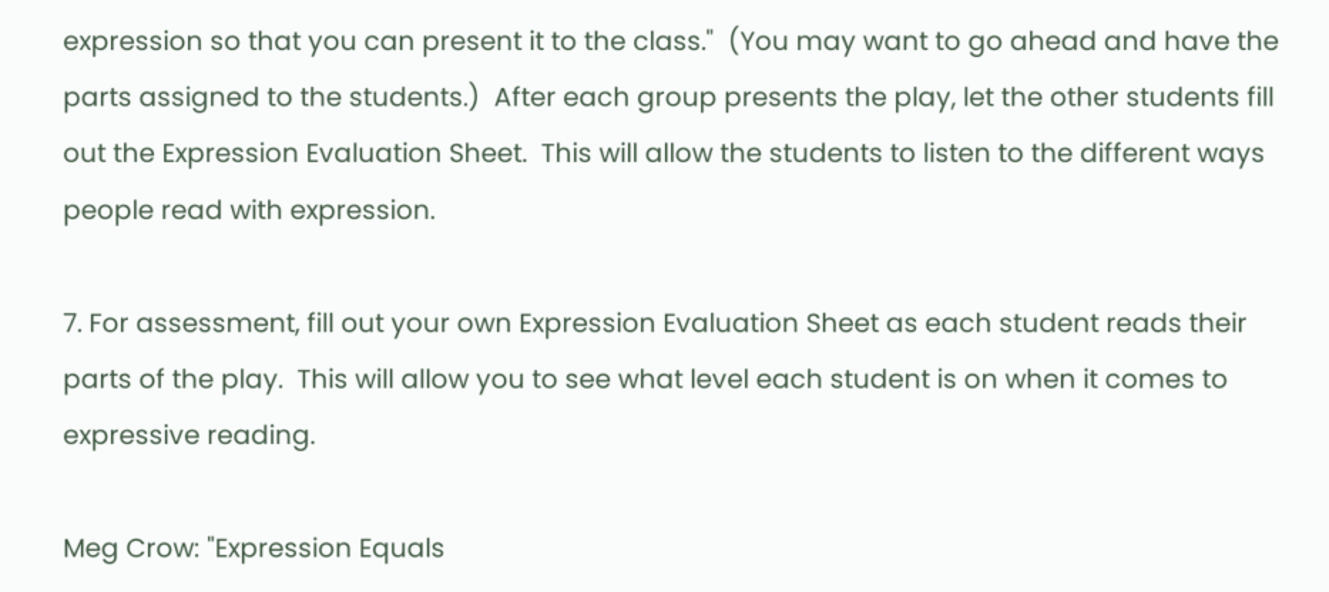expression so that you can present it to the class."  (You may want to go ahead and have the parts assigned to the students.)  After each group presents the play, let the other students fill out the Expression Evaluation Sheet.  This will allow the students to listen to the different ways people read with expression.

7. For assessment, fill out your own Expression Evaluation Sheet as each student reads their parts of the play.  This will allow you to see what level each student is on when it comes to expressive reading.

Meg Crow: "Expression Equals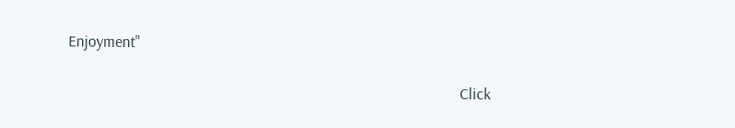Enjoyment"

                                                                                                  Click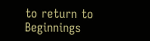to return to Beginnings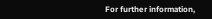For further information,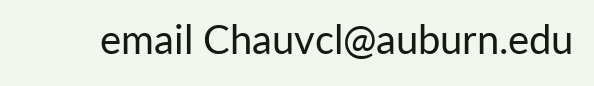email Chauvcl@auburn.edu